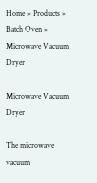Home » Products » Batch Oven » Microwave Vacuum Dryer

Microwave Vacuum Dryer

The microwave vacuum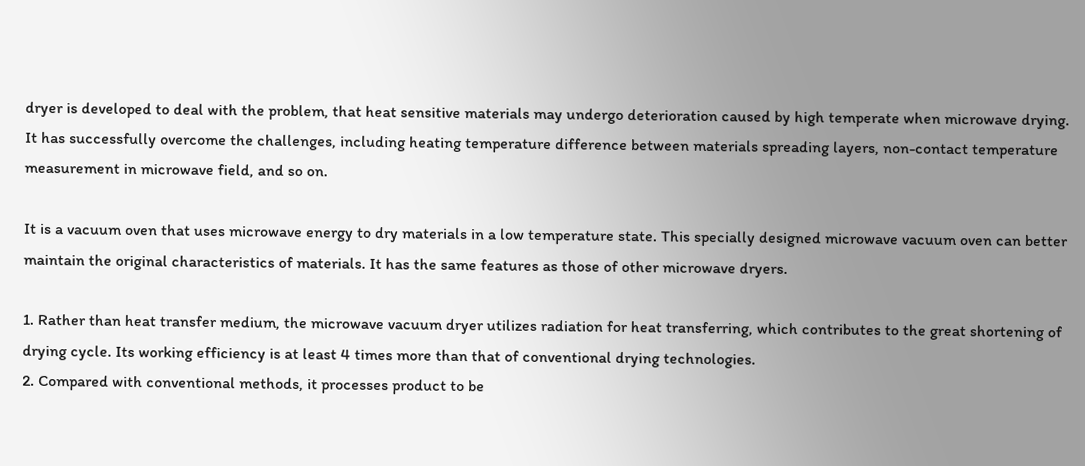dryer is developed to deal with the problem, that heat sensitive materials may undergo deterioration caused by high temperate when microwave drying. It has successfully overcome the challenges, including heating temperature difference between materials spreading layers, non-contact temperature measurement in microwave field, and so on.

It is a vacuum oven that uses microwave energy to dry materials in a low temperature state. This specially designed microwave vacuum oven can better maintain the original characteristics of materials. It has the same features as those of other microwave dryers.

1. Rather than heat transfer medium, the microwave vacuum dryer utilizes radiation for heat transferring, which contributes to the great shortening of drying cycle. Its working efficiency is at least 4 times more than that of conventional drying technologies.
2. Compared with conventional methods, it processes product to be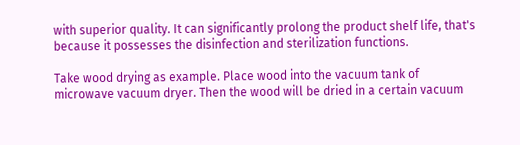with superior quality. It can significantly prolong the product shelf life, that's because it possesses the disinfection and sterilization functions.

Take wood drying as example. Place wood into the vacuum tank of microwave vacuum dryer. Then the wood will be dried in a certain vacuum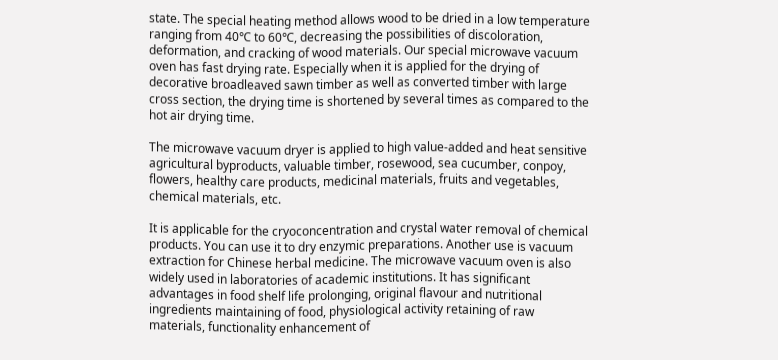state. The special heating method allows wood to be dried in a low temperature ranging from 40℃ to 60℃, decreasing the possibilities of discoloration, deformation, and cracking of wood materials. Our special microwave vacuum oven has fast drying rate. Especially when it is applied for the drying of decorative broadleaved sawn timber as well as converted timber with large cross section, the drying time is shortened by several times as compared to the hot air drying time.

The microwave vacuum dryer is applied to high value-added and heat sensitive agricultural byproducts, valuable timber, rosewood, sea cucumber, conpoy, flowers, healthy care products, medicinal materials, fruits and vegetables, chemical materials, etc.

It is applicable for the cryoconcentration and crystal water removal of chemical products. You can use it to dry enzymic preparations. Another use is vacuum extraction for Chinese herbal medicine. The microwave vacuum oven is also widely used in laboratories of academic institutions. It has significant advantages in food shelf life prolonging, original flavour and nutritional ingredients maintaining of food, physiological activity retaining of raw materials, functionality enhancement of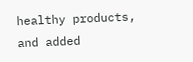healthy products, and added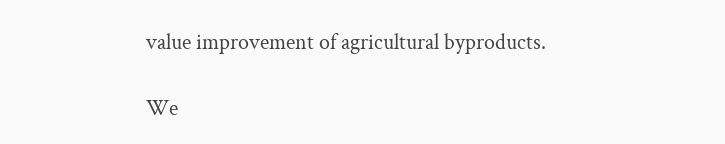value improvement of agricultural byproducts.

We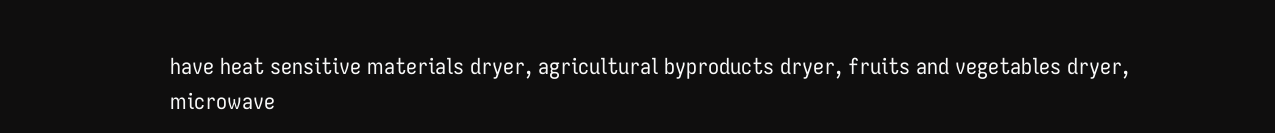have heat sensitive materials dryer, agricultural byproducts dryer, fruits and vegetables dryer, microwave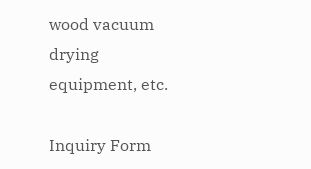wood vacuum drying equipment, etc.

Inquiry Form